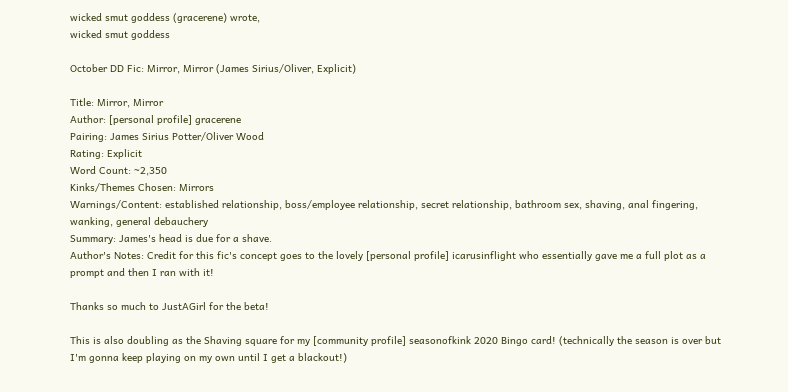wicked smut goddess (gracerene) wrote,
wicked smut goddess

October DD Fic: Mirror, Mirror (James Sirius/Oliver, Explicit)

Title: Mirror, Mirror
Author: [personal profile] gracerene
Pairing: James Sirius Potter/Oliver Wood
Rating: Explicit
Word Count: ~2,350
Kinks/Themes Chosen: Mirrors
Warnings/Content: established relationship, boss/employee relationship, secret relationship, bathroom sex, shaving, anal fingering, wanking, general debauchery
Summary: James's head is due for a shave.
Author's Notes: Credit for this fic's concept goes to the lovely [personal profile] icarusinflight who essentially gave me a full plot as a prompt and then I ran with it!

Thanks so much to JustAGirl for the beta!

This is also doubling as the Shaving square for my [community profile] seasonofkink 2020 Bingo card! (technically the season is over but I'm gonna keep playing on my own until I get a blackout!)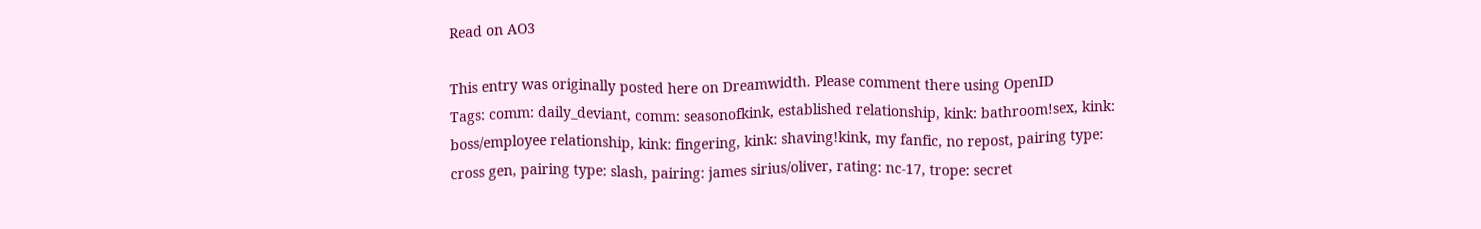Read on AO3

This entry was originally posted here on Dreamwidth. Please comment there using OpenID
Tags: comm: daily_deviant, comm: seasonofkink, established relationship, kink: bathroom!sex, kink: boss/employee relationship, kink: fingering, kink: shaving!kink, my fanfic, no repost, pairing type: cross gen, pairing type: slash, pairing: james sirius/oliver, rating: nc-17, trope: secret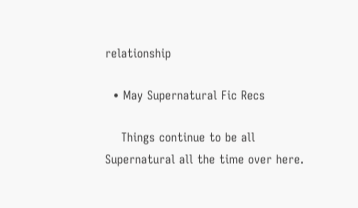relationship

  • May Supernatural Fic Recs

    Things continue to be all Supernatural all the time over here.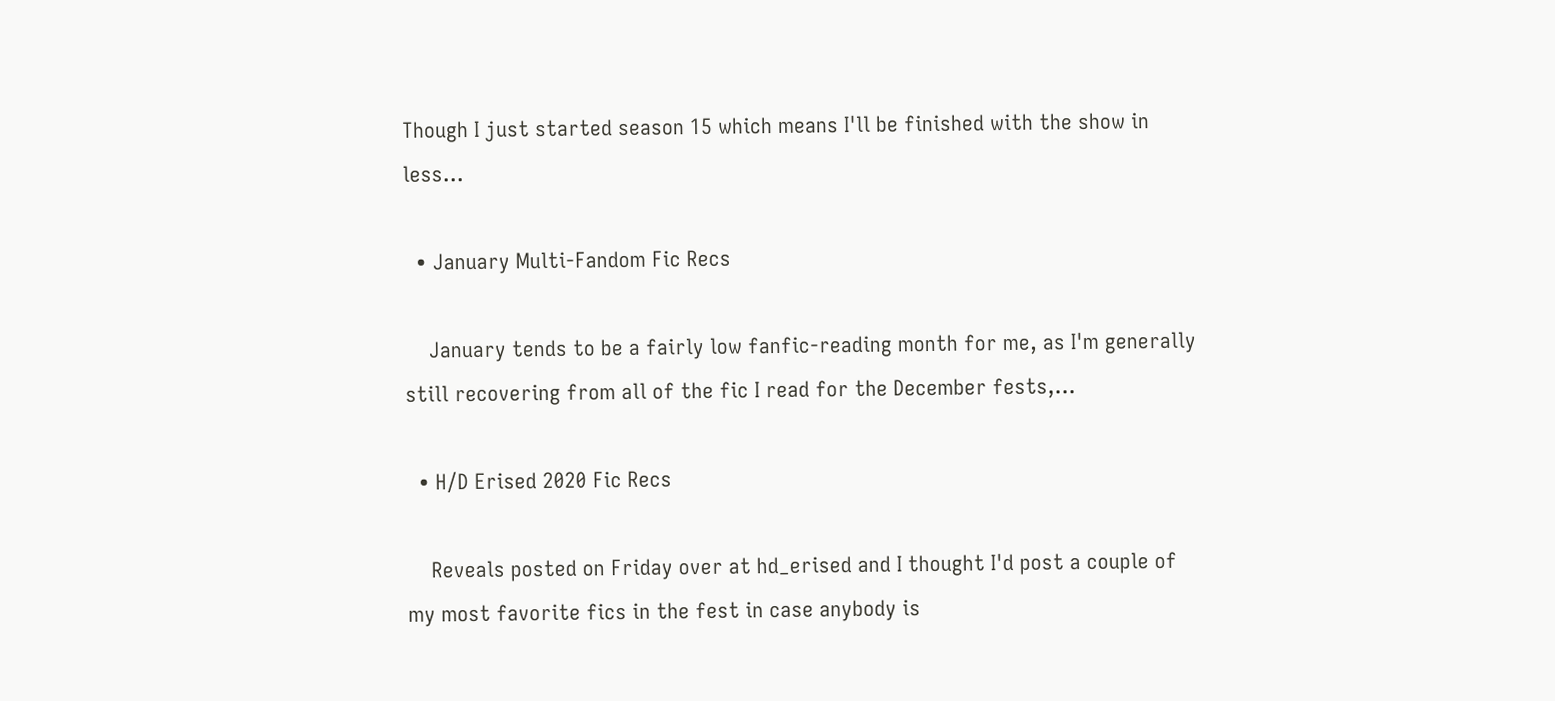Though I just started season 15 which means I'll be finished with the show in less…

  • January Multi-Fandom Fic Recs

    January tends to be a fairly low fanfic-reading month for me, as I'm generally still recovering from all of the fic I read for the December fests,…

  • H/D Erised 2020 Fic Recs

    Reveals posted on Friday over at hd_erised and I thought I'd post a couple of my most favorite fics in the fest in case anybody is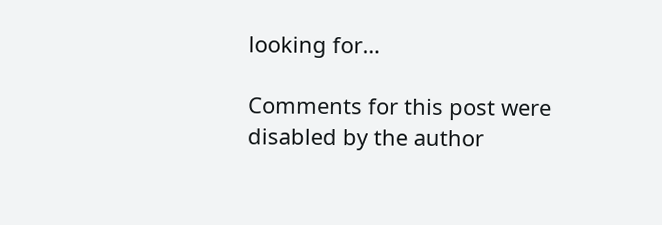looking for…

Comments for this post were disabled by the author